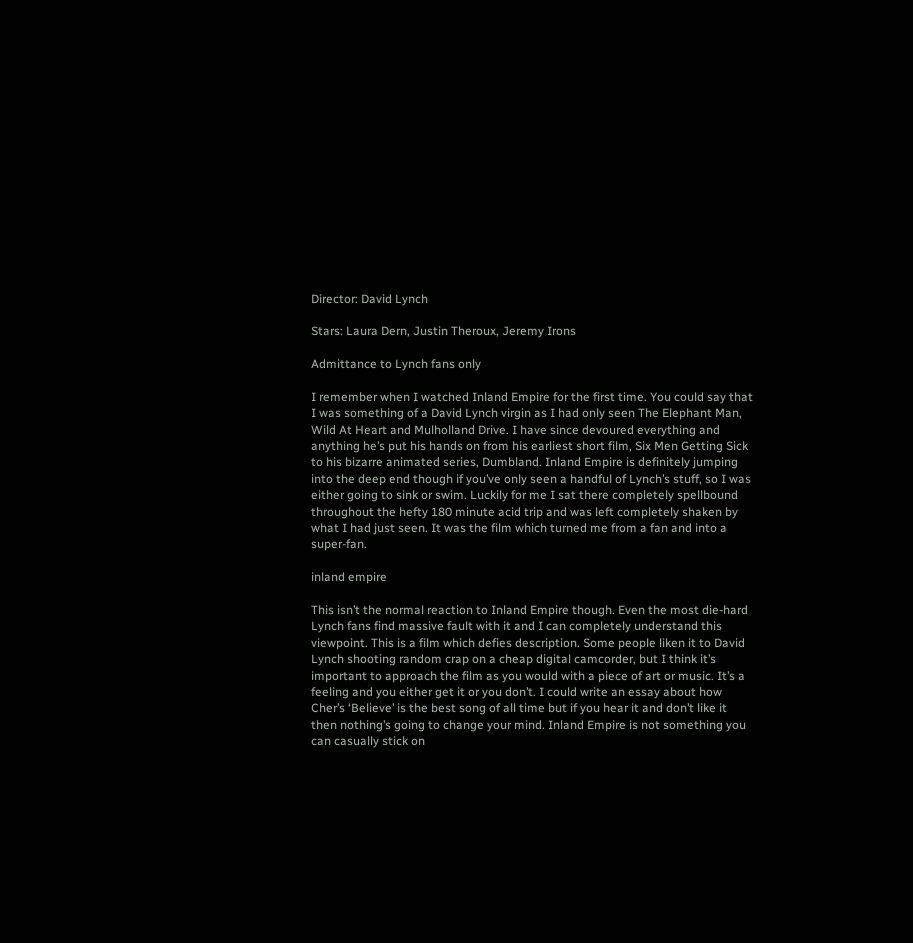Director: David Lynch

Stars: Laura Dern, Justin Theroux, Jeremy Irons

Admittance to Lynch fans only

I remember when I watched Inland Empire for the first time. You could say that I was something of a David Lynch virgin as I had only seen The Elephant Man, Wild At Heart and Mulholland Drive. I have since devoured everything and anything he’s put his hands on from his earliest short film, Six Men Getting Sick to his bizarre animated series, Dumbland. Inland Empire is definitely jumping into the deep end though if you’ve only seen a handful of Lynch’s stuff, so I was either going to sink or swim. Luckily for me I sat there completely spellbound throughout the hefty 180 minute acid trip and was left completely shaken by what I had just seen. It was the film which turned me from a fan and into a super-fan.

inland empire

This isn’t the normal reaction to Inland Empire though. Even the most die-hard Lynch fans find massive fault with it and I can completely understand this viewpoint. This is a film which defies description. Some people liken it to David Lynch shooting random crap on a cheap digital camcorder, but I think it’s important to approach the film as you would with a piece of art or music. It’s a feeling and you either get it or you don’t. I could write an essay about how Cher’s ‘Believe’ is the best song of all time but if you hear it and don’t like it then nothing’s going to change your mind. Inland Empire is not something you can casually stick on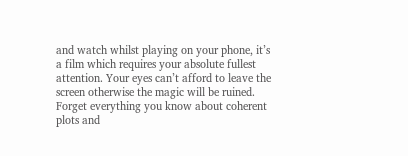and watch whilst playing on your phone, it’s a film which requires your absolute fullest attention. Your eyes can’t afford to leave the screen otherwise the magic will be ruined. Forget everything you know about coherent plots and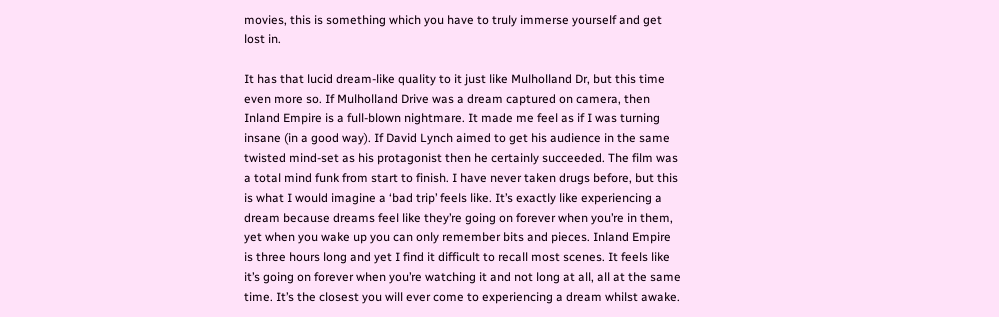movies, this is something which you have to truly immerse yourself and get lost in.

It has that lucid dream-like quality to it just like Mulholland Dr, but this time even more so. If Mulholland Drive was a dream captured on camera, then Inland Empire is a full-blown nightmare. It made me feel as if I was turning insane (in a good way). If David Lynch aimed to get his audience in the same twisted mind-set as his protagonist then he certainly succeeded. The film was a total mind funk from start to finish. I have never taken drugs before, but this is what I would imagine a ‘bad trip’ feels like. It’s exactly like experiencing a dream because dreams feel like they’re going on forever when you’re in them, yet when you wake up you can only remember bits and pieces. Inland Empire is three hours long and yet I find it difficult to recall most scenes. It feels like it’s going on forever when you’re watching it and not long at all, all at the same time. It’s the closest you will ever come to experiencing a dream whilst awake.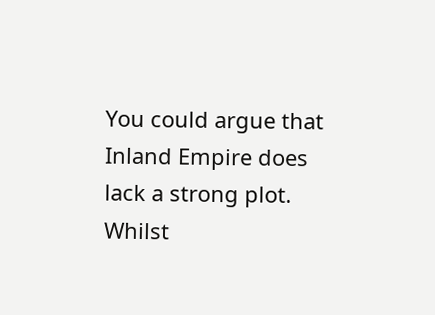You could argue that Inland Empire does lack a strong plot. Whilst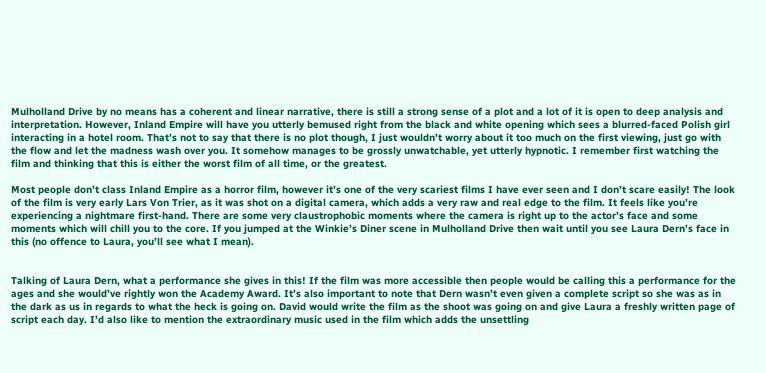Mulholland Drive by no means has a coherent and linear narrative, there is still a strong sense of a plot and a lot of it is open to deep analysis and interpretation. However, Inland Empire will have you utterly bemused right from the black and white opening which sees a blurred-faced Polish girl interacting in a hotel room. That’s not to say that there is no plot though, I just wouldn’t worry about it too much on the first viewing, just go with the flow and let the madness wash over you. It somehow manages to be grossly unwatchable, yet utterly hypnotic. I remember first watching the film and thinking that this is either the worst film of all time, or the greatest.

Most people don’t class Inland Empire as a horror film, however it’s one of the very scariest films I have ever seen and I don’t scare easily! The look of the film is very early Lars Von Trier, as it was shot on a digital camera, which adds a very raw and real edge to the film. It feels like you’re experiencing a nightmare first-hand. There are some very claustrophobic moments where the camera is right up to the actor’s face and some moments which will chill you to the core. If you jumped at the Winkie’s Diner scene in Mulholland Drive then wait until you see Laura Dern’s face in this (no offence to Laura, you’ll see what I mean).


Talking of Laura Dern, what a performance she gives in this! If the film was more accessible then people would be calling this a performance for the ages and she would’ve rightly won the Academy Award. It’s also important to note that Dern wasn’t even given a complete script so she was as in the dark as us in regards to what the heck is going on. David would write the film as the shoot was going on and give Laura a freshly written page of script each day. I’d also like to mention the extraordinary music used in the film which adds the unsettling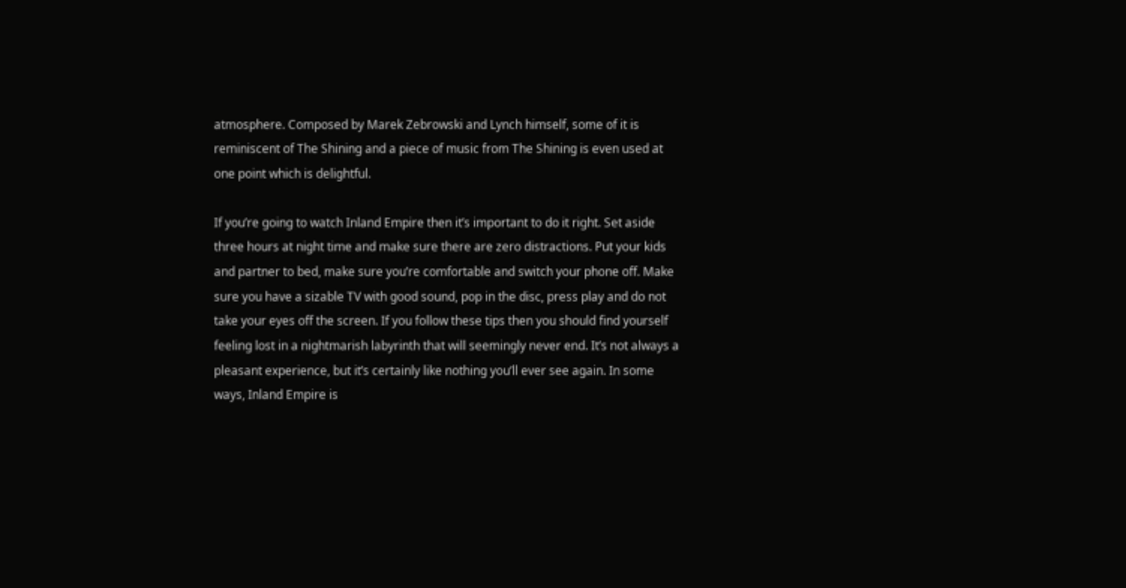atmosphere. Composed by Marek Zebrowski and Lynch himself, some of it is reminiscent of The Shining and a piece of music from The Shining is even used at one point which is delightful.

If you’re going to watch Inland Empire then it’s important to do it right. Set aside three hours at night time and make sure there are zero distractions. Put your kids and partner to bed, make sure you’re comfortable and switch your phone off. Make sure you have a sizable TV with good sound, pop in the disc, press play and do not take your eyes off the screen. If you follow these tips then you should find yourself feeling lost in a nightmarish labyrinth that will seemingly never end. It’s not always a pleasant experience, but it’s certainly like nothing you’ll ever see again. In some ways, Inland Empire is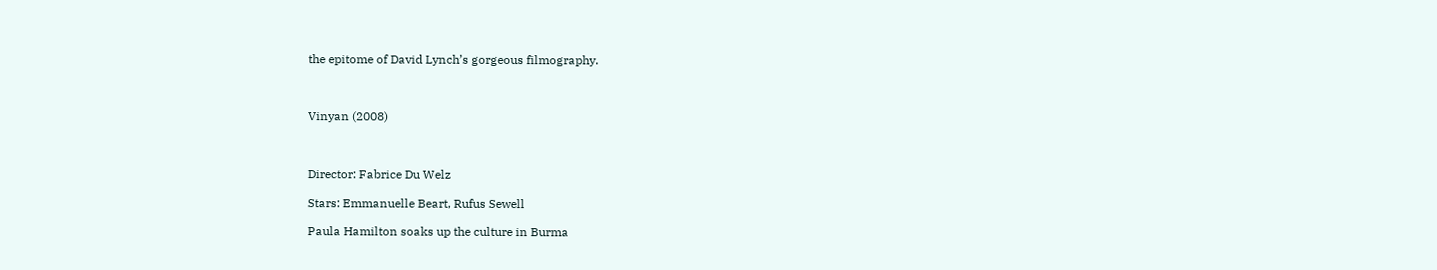the epitome of David Lynch’s gorgeous filmography.



Vinyan (2008)



Director: Fabrice Du Welz

Stars: Emmanuelle Beart, Rufus Sewell

Paula Hamilton soaks up the culture in Burma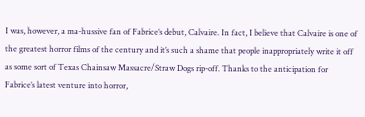I was, however, a ma-hussive fan of Fabrice’s debut, Calvaire. In fact, I believe that Calvaire is one of the greatest horror films of the century and it’s such a shame that people inappropriately write it off as some sort of Texas Chainsaw Massacre/Straw Dogs rip-off. Thanks to the anticipation for Fabrice’s latest venture into horror,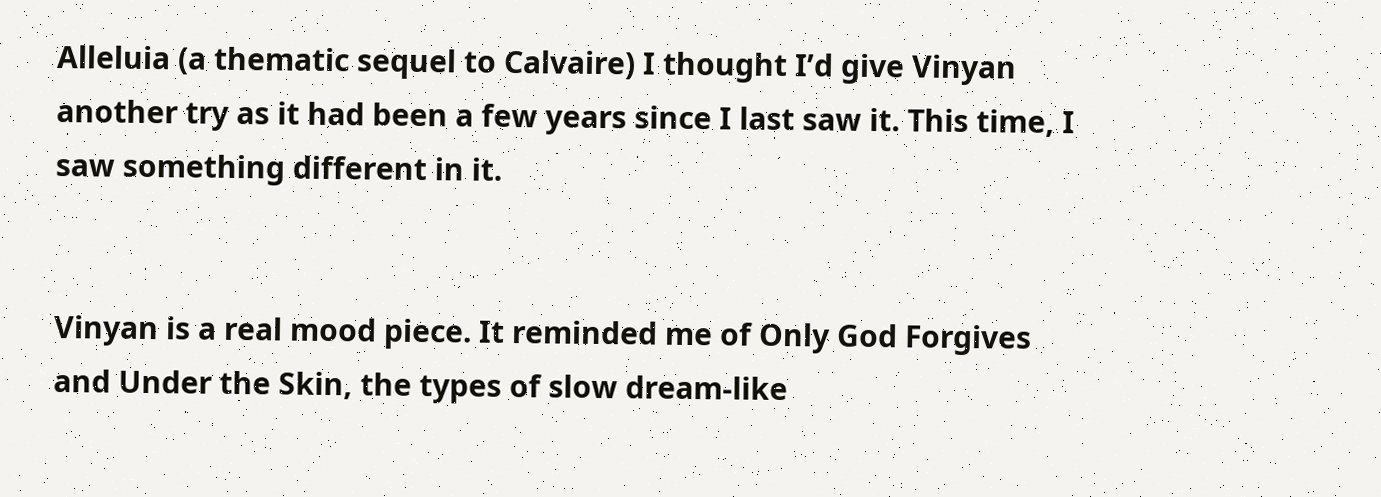Alleluia (a thematic sequel to Calvaire) I thought I’d give Vinyan another try as it had been a few years since I last saw it. This time, I saw something different in it.


Vinyan is a real mood piece. It reminded me of Only God Forgives and Under the Skin, the types of slow dream-like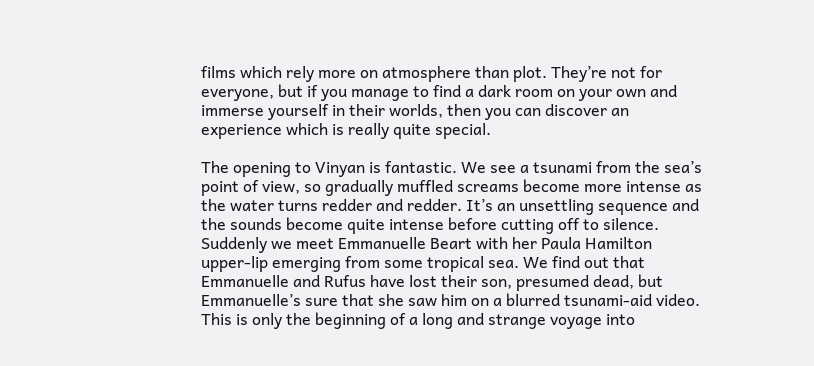films which rely more on atmosphere than plot. They’re not for everyone, but if you manage to find a dark room on your own and immerse yourself in their worlds, then you can discover an experience which is really quite special.

The opening to Vinyan is fantastic. We see a tsunami from the sea’s point of view, so gradually muffled screams become more intense as the water turns redder and redder. It’s an unsettling sequence and the sounds become quite intense before cutting off to silence. Suddenly we meet Emmanuelle Beart with her Paula Hamilton upper-lip emerging from some tropical sea. We find out that Emmanuelle and Rufus have lost their son, presumed dead, but Emmanuelle’s sure that she saw him on a blurred tsunami-aid video. This is only the beginning of a long and strange voyage into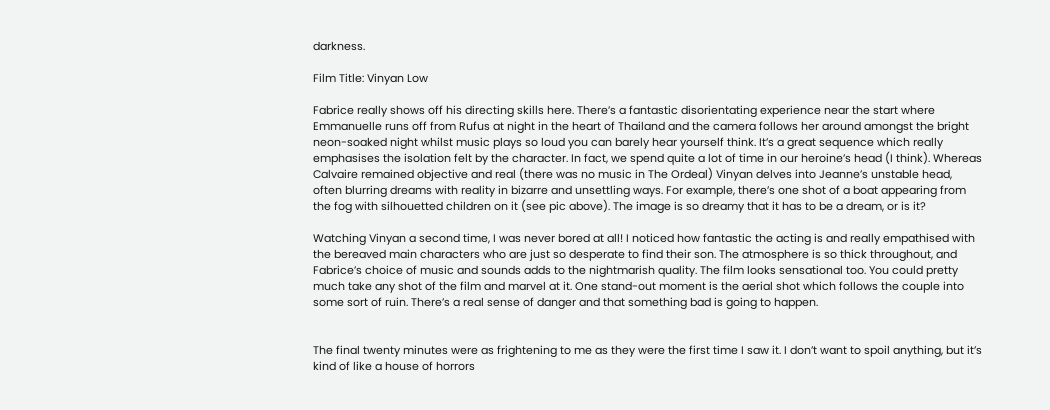darkness.

Film Title: Vinyan Low

Fabrice really shows off his directing skills here. There’s a fantastic disorientating experience near the start where Emmanuelle runs off from Rufus at night in the heart of Thailand and the camera follows her around amongst the bright neon-soaked night whilst music plays so loud you can barely hear yourself think. It’s a great sequence which really emphasises the isolation felt by the character. In fact, we spend quite a lot of time in our heroine’s head (I think). Whereas Calvaire remained objective and real (there was no music in The Ordeal) Vinyan delves into Jeanne’s unstable head, often blurring dreams with reality in bizarre and unsettling ways. For example, there’s one shot of a boat appearing from the fog with silhouetted children on it (see pic above). The image is so dreamy that it has to be a dream, or is it?

Watching Vinyan a second time, I was never bored at all! I noticed how fantastic the acting is and really empathised with the bereaved main characters who are just so desperate to find their son. The atmosphere is so thick throughout, and Fabrice’s choice of music and sounds adds to the nightmarish quality. The film looks sensational too. You could pretty much take any shot of the film and marvel at it. One stand-out moment is the aerial shot which follows the couple into some sort of ruin. There’s a real sense of danger and that something bad is going to happen.


The final twenty minutes were as frightening to me as they were the first time I saw it. I don’t want to spoil anything, but it’s kind of like a house of horrors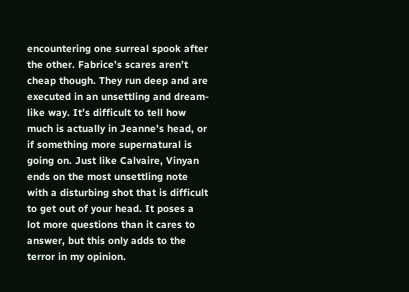encountering one surreal spook after the other. Fabrice’s scares aren’t cheap though. They run deep and are executed in an unsettling and dream-like way. It’s difficult to tell how much is actually in Jeanne’s head, or if something more supernatural is going on. Just like Calvaire, Vinyan ends on the most unsettling note with a disturbing shot that is difficult to get out of your head. It poses a lot more questions than it cares to answer, but this only adds to the terror in my opinion.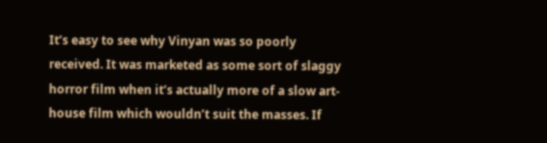It’s easy to see why Vinyan was so poorly received. It was marketed as some sort of slaggy horror film when it’s actually more of a slow art-house film which wouldn’t suit the masses. If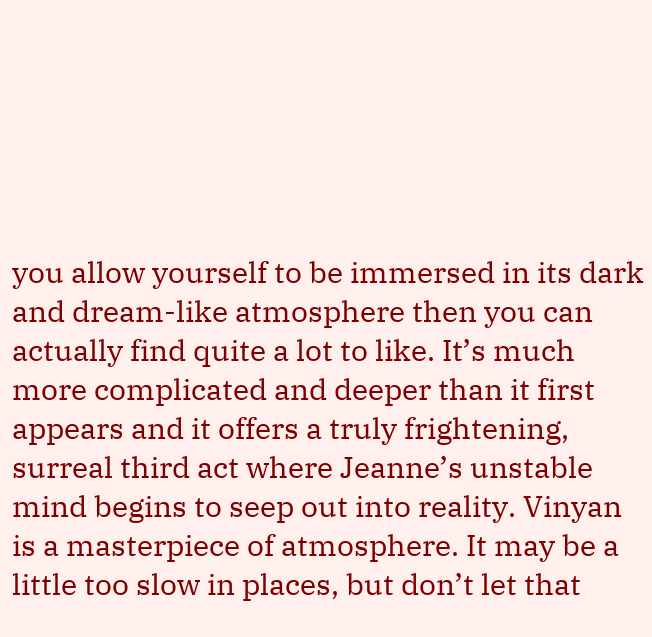you allow yourself to be immersed in its dark and dream-like atmosphere then you can actually find quite a lot to like. It’s much more complicated and deeper than it first appears and it offers a truly frightening, surreal third act where Jeanne’s unstable mind begins to seep out into reality. Vinyan is a masterpiece of atmosphere. It may be a little too slow in places, but don’t let that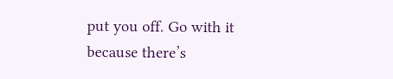put you off. Go with it because there’s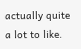actually quite a lot to like.